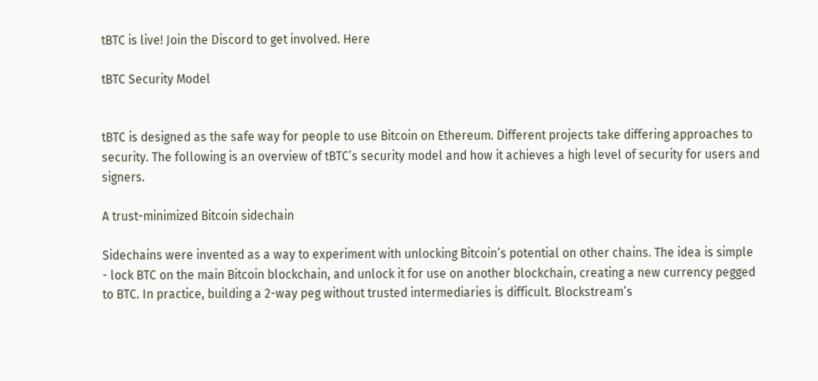tBTC is live! Join the Discord to get involved. Here

tBTC Security Model


tBTC is designed as the safe way for people to use Bitcoin on Ethereum. Different projects take differing approaches to security. The following is an overview of tBTC’s security model and how it achieves a high level of security for users and signers.

A trust-minimized Bitcoin sidechain

Sidechains were invented as a way to experiment with unlocking Bitcoin’s potential on other chains. The idea is simple - lock BTC on the main Bitcoin blockchain, and unlock it for use on another blockchain, creating a new currency pegged to BTC. In practice, building a 2-way peg without trusted intermediaries is difficult. Blockstream’s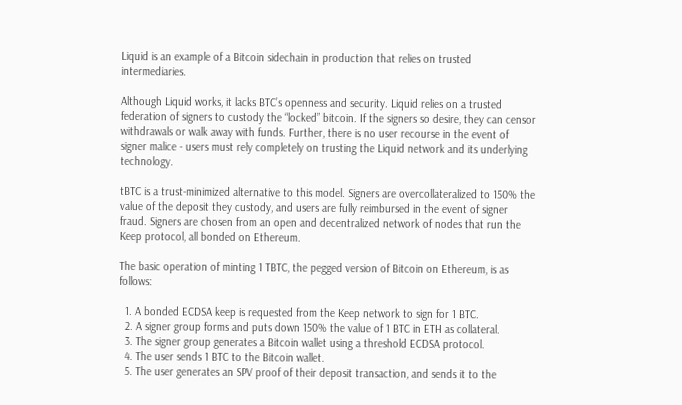Liquid is an example of a Bitcoin sidechain in production that relies on trusted intermediaries.

Although Liquid works, it lacks BTC’s openness and security. Liquid relies on a trusted federation of signers to custody the “locked” bitcoin. If the signers so desire, they can censor withdrawals or walk away with funds. Further, there is no user recourse in the event of signer malice - users must rely completely on trusting the Liquid network and its underlying technology.

tBTC is a trust-minimized alternative to this model. Signers are overcollateralized to 150% the value of the deposit they custody, and users are fully reimbursed in the event of signer fraud. Signers are chosen from an open and decentralized network of nodes that run the Keep protocol, all bonded on Ethereum.

The basic operation of minting 1 TBTC, the pegged version of Bitcoin on Ethereum, is as follows:

  1. A bonded ECDSA keep is requested from the Keep network to sign for 1 BTC.
  2. A signer group forms and puts down 150% the value of 1 BTC in ETH as collateral.
  3. The signer group generates a Bitcoin wallet using a threshold ECDSA protocol.
  4. The user sends 1 BTC to the Bitcoin wallet.
  5. The user generates an SPV proof of their deposit transaction, and sends it to the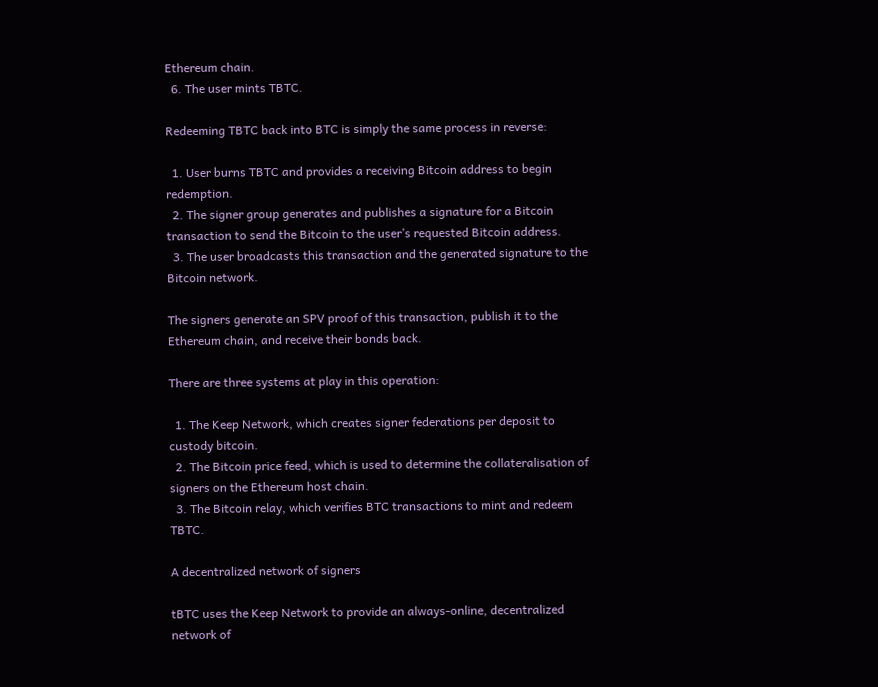Ethereum chain.
  6. The user mints TBTC.

Redeeming TBTC back into BTC is simply the same process in reverse:

  1. User burns TBTC and provides a receiving Bitcoin address to begin redemption.
  2. The signer group generates and publishes a signature for a Bitcoin transaction to send the Bitcoin to the user’s requested Bitcoin address.
  3. The user broadcasts this transaction and the generated signature to the Bitcoin network.

The signers generate an SPV proof of this transaction, publish it to the Ethereum chain, and receive their bonds back.

There are three systems at play in this operation:

  1. The Keep Network, which creates signer federations per deposit to custody bitcoin.
  2. The Bitcoin price feed, which is used to determine the collateralisation of signers on the Ethereum host chain.
  3. The Bitcoin relay, which verifies BTC transactions to mint and redeem TBTC.

A decentralized network of signers

tBTC uses the Keep Network to provide an always-online, decentralized network of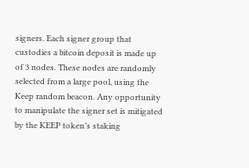signers. Each signer group that custodies a bitcoin deposit is made up of 3 nodes. These nodes are randomly selected from a large pool, using the Keep random beacon. Any opportunity to manipulate the signer set is mitigated by the KEEP token’s staking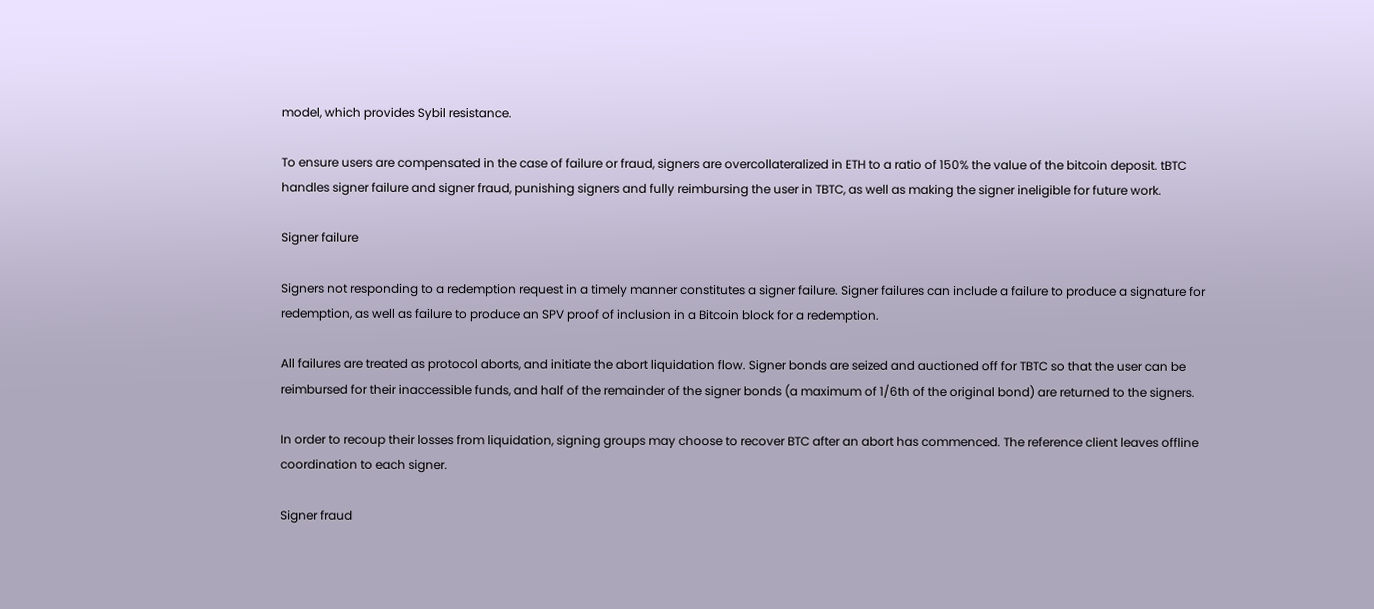model, which provides Sybil resistance.

To ensure users are compensated in the case of failure or fraud, signers are overcollateralized in ETH to a ratio of 150% the value of the bitcoin deposit. tBTC handles signer failure and signer fraud, punishing signers and fully reimbursing the user in TBTC, as well as making the signer ineligible for future work.

Signer failure

Signers not responding to a redemption request in a timely manner constitutes a signer failure. Signer failures can include a failure to produce a signature for redemption, as well as failure to produce an SPV proof of inclusion in a Bitcoin block for a redemption.

All failures are treated as protocol aborts, and initiate the abort liquidation flow. Signer bonds are seized and auctioned off for TBTC so that the user can be reimbursed for their inaccessible funds, and half of the remainder of the signer bonds (a maximum of 1/6th of the original bond) are returned to the signers.

In order to recoup their losses from liquidation, signing groups may choose to recover BTC after an abort has commenced. The reference client leaves offline coordination to each signer.

Signer fraud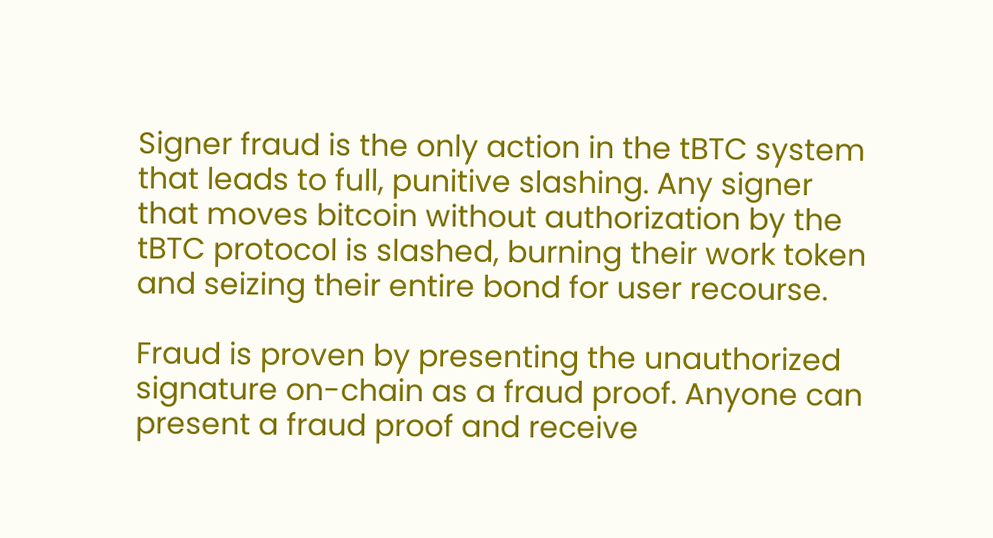Signer fraud is the only action in the tBTC system that leads to full, punitive slashing. Any signer that moves bitcoin without authorization by the tBTC protocol is slashed, burning their work token and seizing their entire bond for user recourse.

Fraud is proven by presenting the unauthorized signature on-chain as a fraud proof. Anyone can present a fraud proof and receive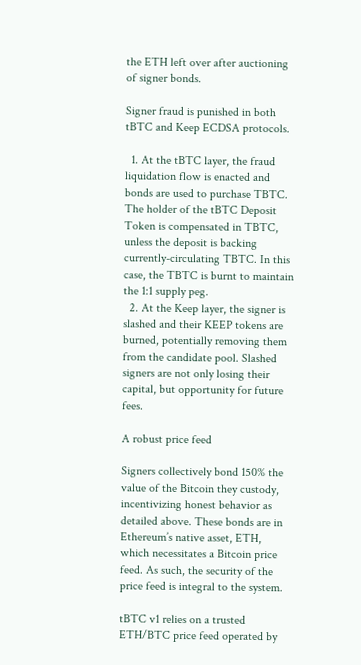the ETH left over after auctioning of signer bonds.

Signer fraud is punished in both tBTC and Keep ECDSA protocols.

  1. At the tBTC layer, the fraud liquidation flow is enacted and bonds are used to purchase TBTC. The holder of the tBTC Deposit Token is compensated in TBTC, unless the deposit is backing currently-circulating TBTC. In this case, the TBTC is burnt to maintain the 1:1 supply peg.
  2. At the Keep layer, the signer is slashed and their KEEP tokens are burned, potentially removing them from the candidate pool. Slashed signers are not only losing their capital, but opportunity for future fees.

A robust price feed

Signers collectively bond 150% the value of the Bitcoin they custody, incentivizing honest behavior as detailed above. These bonds are in Ethereum’s native asset, ETH, which necessitates a Bitcoin price feed. As such, the security of the price feed is integral to the system.

tBTC v1 relies on a trusted ETH/BTC price feed operated by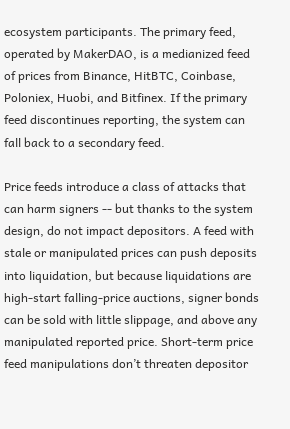ecosystem participants. The primary feed, operated by MakerDAO, is a medianized feed of prices from Binance, HitBTC, Coinbase, Poloniex, Huobi, and Bitfinex. If the primary feed discontinues reporting, the system can fall back to a secondary feed.

Price feeds introduce a class of attacks that can harm signers -- but thanks to the system design, do not impact depositors. A feed with stale or manipulated prices can push deposits into liquidation, but because liquidations are high-start falling-price auctions, signer bonds can be sold with little slippage, and above any manipulated reported price. Short-term price feed manipulations don’t threaten depositor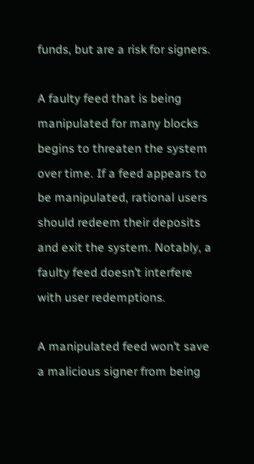funds, but are a risk for signers.

A faulty feed that is being manipulated for many blocks begins to threaten the system over time. If a feed appears to be manipulated, rational users should redeem their deposits and exit the system. Notably, a faulty feed doesn’t interfere with user redemptions.

A manipulated feed won’t save a malicious signer from being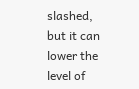slashed, but it can lower the level of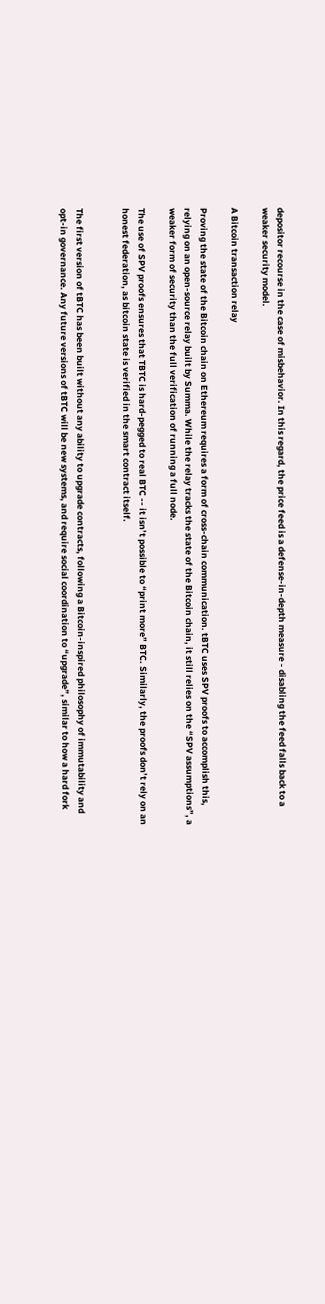depositor recourse in the case of misbehavior. In this regard, the price feed is a defense-in-depth measure - disabling the feed falls back to a weaker security model.

A Bitcoin transaction relay

Proving the state of the Bitcoin chain on Ethereum requires a form of cross-chain communication. tBTC uses SPV proofs to accomplish this, relying on an open-source relay built by Summa. While the relay tracks the state of the Bitcoin chain, it still relies on the “SPV assumptions”, a weaker form of security than the full verification of running a full node.

The use of SPV proofs ensures that TBTC is hard-pegged to real BTC -- it isn’t possible to “print more” BTC. Similarly, the proofs don’t rely on an honest federation, as bitcoin state is verified in the smart contract itself.


The first version of tBTC has been built without any ability to upgrade contracts, following a Bitcoin-inspired philosophy of immutability and opt-in governance. Any future versions of tBTC will be new systems, and require social coordination to “upgrade”, similar to how a hard fork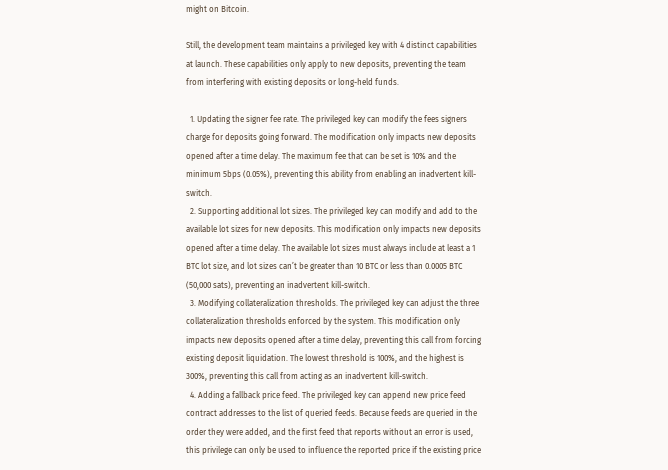might on Bitcoin.

Still, the development team maintains a privileged key with 4 distinct capabilities at launch. These capabilities only apply to new deposits, preventing the team from interfering with existing deposits or long-held funds.

  1. Updating the signer fee rate. The privileged key can modify the fees signers charge for deposits going forward. The modification only impacts new deposits opened after a time delay. The maximum fee that can be set is 10% and the minimum 5bps (0.05%), preventing this ability from enabling an inadvertent kill-switch.
  2. Supporting additional lot sizes. The privileged key can modify and add to the available lot sizes for new deposits. This modification only impacts new deposits opened after a time delay. The available lot sizes must always include at least a 1 BTC lot size, and lot sizes can’t be greater than 10 BTC or less than 0.0005 BTC (50,000 sats), preventing an inadvertent kill-switch.
  3. Modifying collateralization thresholds. The privileged key can adjust the three collateralization thresholds enforced by the system. This modification only impacts new deposits opened after a time delay, preventing this call from forcing existing deposit liquidation. The lowest threshold is 100%, and the highest is 300%, preventing this call from acting as an inadvertent kill-switch.
  4. Adding a fallback price feed. The privileged key can append new price feed contract addresses to the list of queried feeds. Because feeds are queried in the order they were added, and the first feed that reports without an error is used, this privilege can only be used to influence the reported price if the existing price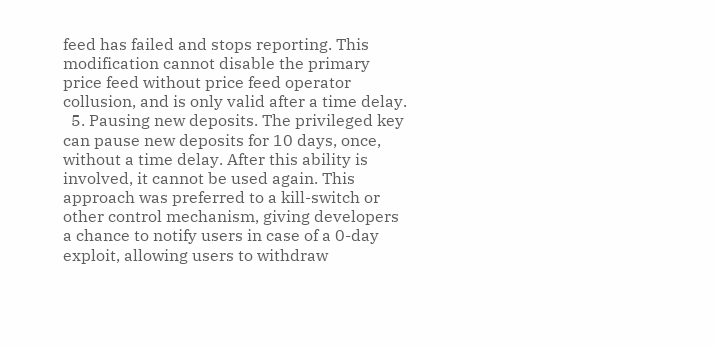feed has failed and stops reporting. This modification cannot disable the primary price feed without price feed operator collusion, and is only valid after a time delay.
  5. Pausing new deposits. The privileged key can pause new deposits for 10 days, once, without a time delay. After this ability is involved, it cannot be used again. This approach was preferred to a kill-switch or other control mechanism, giving developers a chance to notify users in case of a 0-day exploit, allowing users to withdraw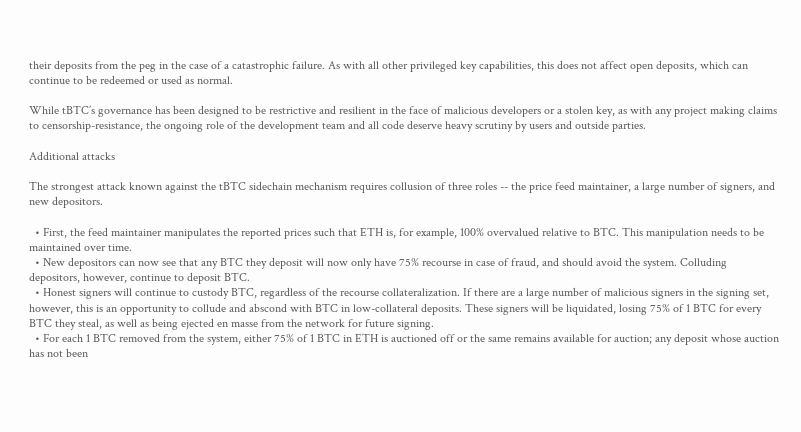their deposits from the peg in the case of a catastrophic failure. As with all other privileged key capabilities, this does not affect open deposits, which can continue to be redeemed or used as normal.

While tBTC’s governance has been designed to be restrictive and resilient in the face of malicious developers or a stolen key, as with any project making claims to censorship-resistance, the ongoing role of the development team and all code deserve heavy scrutiny by users and outside parties.

Additional attacks

The strongest attack known against the tBTC sidechain mechanism requires collusion of three roles -- the price feed maintainer, a large number of signers, and new depositors.

  • First, the feed maintainer manipulates the reported prices such that ETH is, for example, 100% overvalued relative to BTC. This manipulation needs to be maintained over time.
  • New depositors can now see that any BTC they deposit will now only have 75% recourse in case of fraud, and should avoid the system. Colluding depositors, however, continue to deposit BTC.
  • Honest signers will continue to custody BTC, regardless of the recourse collateralization. If there are a large number of malicious signers in the signing set, however, this is an opportunity to collude and abscond with BTC in low-collateral deposits. These signers will be liquidated, losing 75% of 1 BTC for every BTC they steal, as well as being ejected en masse from the network for future signing.
  • For each 1 BTC removed from the system, either 75% of 1 BTC in ETH is auctioned off or the same remains available for auction; any deposit whose auction has not been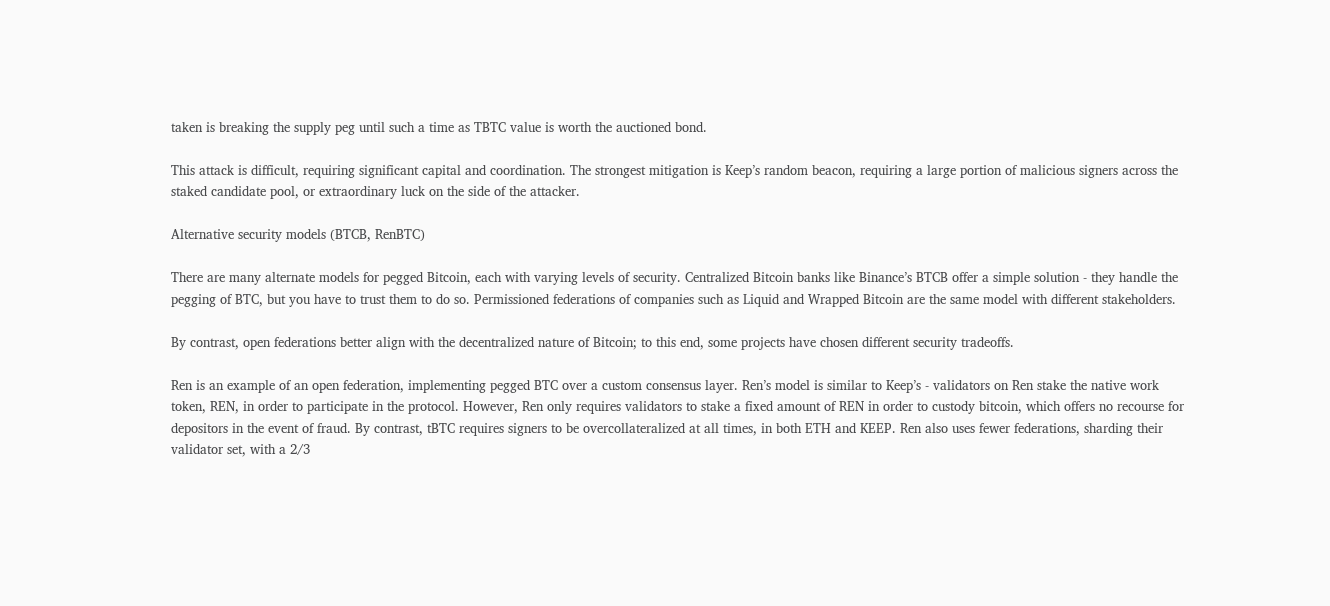taken is breaking the supply peg until such a time as TBTC value is worth the auctioned bond.

This attack is difficult, requiring significant capital and coordination. The strongest mitigation is Keep’s random beacon, requiring a large portion of malicious signers across the staked candidate pool, or extraordinary luck on the side of the attacker.

Alternative security models (BTCB, RenBTC)

There are many alternate models for pegged Bitcoin, each with varying levels of security. Centralized Bitcoin banks like Binance’s BTCB offer a simple solution - they handle the pegging of BTC, but you have to trust them to do so. Permissioned federations of companies such as Liquid and Wrapped Bitcoin are the same model with different stakeholders.

By contrast, open federations better align with the decentralized nature of Bitcoin; to this end, some projects have chosen different security tradeoffs.

Ren is an example of an open federation, implementing pegged BTC over a custom consensus layer. Ren’s model is similar to Keep’s - validators on Ren stake the native work token, REN, in order to participate in the protocol. However, Ren only requires validators to stake a fixed amount of REN in order to custody bitcoin, which offers no recourse for depositors in the event of fraud. By contrast, tBTC requires signers to be overcollateralized at all times, in both ETH and KEEP. Ren also uses fewer federations, sharding their validator set, with a 2/3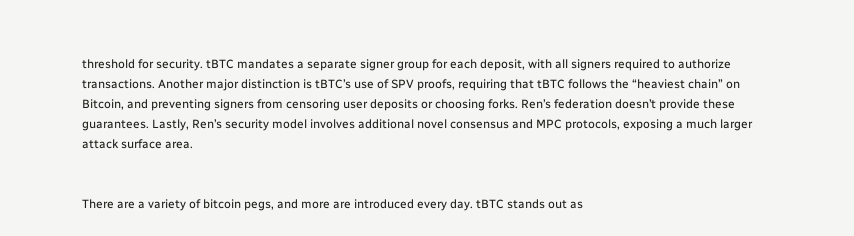threshold for security. tBTC mandates a separate signer group for each deposit, with all signers required to authorize transactions. Another major distinction is tBTC’s use of SPV proofs, requiring that tBTC follows the “heaviest chain” on Bitcoin, and preventing signers from censoring user deposits or choosing forks. Ren’s federation doesn’t provide these guarantees. Lastly, Ren’s security model involves additional novel consensus and MPC protocols, exposing a much larger attack surface area.


There are a variety of bitcoin pegs, and more are introduced every day. tBTC stands out as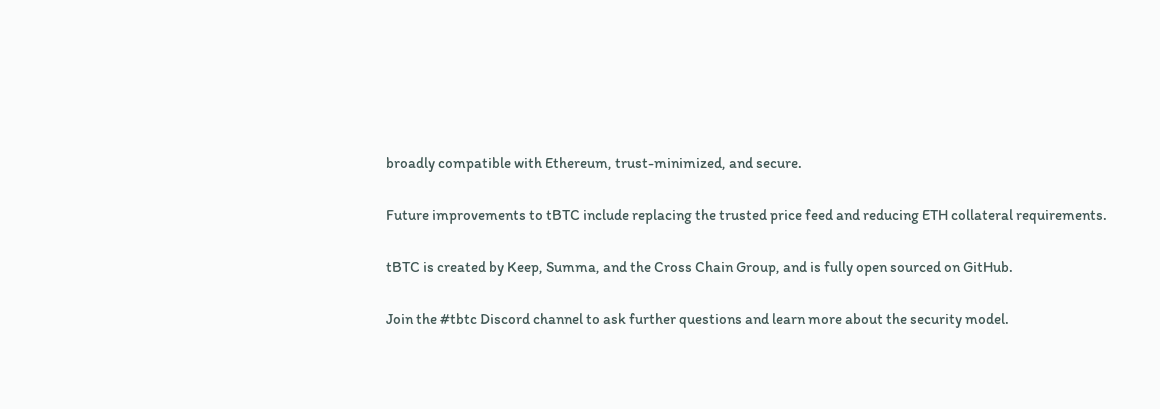broadly compatible with Ethereum, trust-minimized, and secure.

Future improvements to tBTC include replacing the trusted price feed and reducing ETH collateral requirements.

tBTC is created by Keep, Summa, and the Cross Chain Group, and is fully open sourced on GitHub.

Join the #tbtc Discord channel to ask further questions and learn more about the security model.